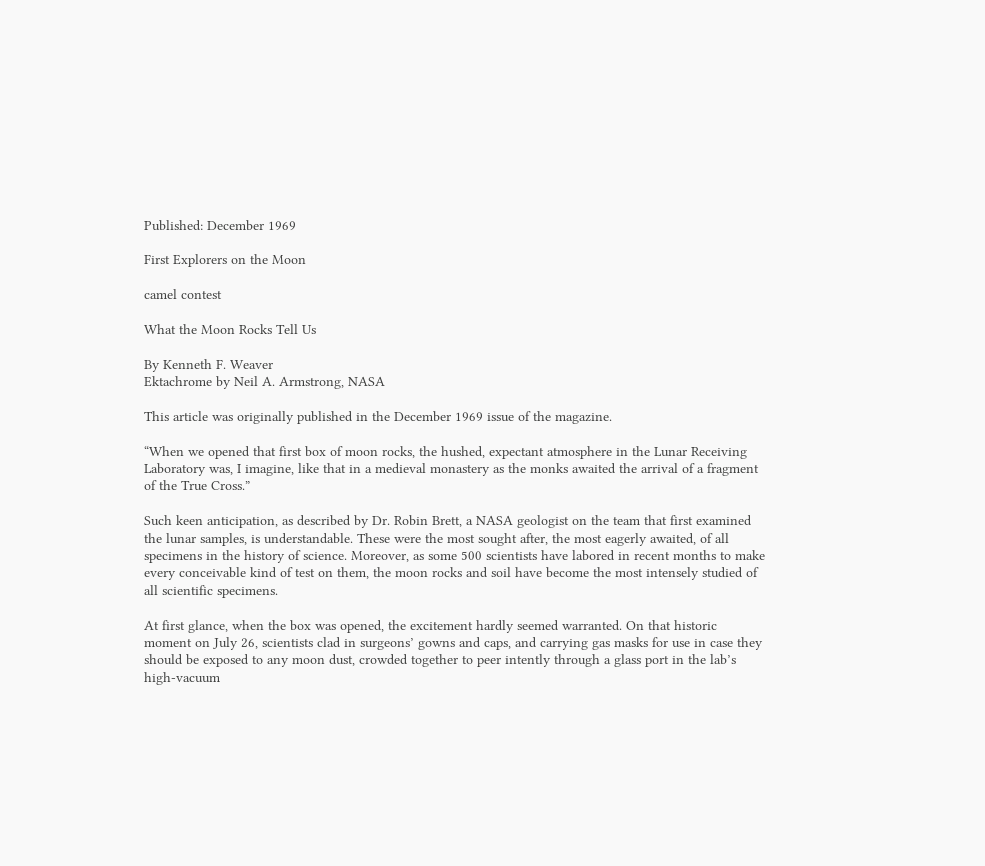Published: December 1969

First Explorers on the Moon

camel contest

What the Moon Rocks Tell Us

By Kenneth F. Weaver
Ektachrome by Neil A. Armstrong, NASA

This article was originally published in the December 1969 issue of the magazine.

“When we opened that first box of moon rocks, the hushed, expectant atmosphere in the Lunar Receiving Laboratory was, I imagine, like that in a medieval monastery as the monks awaited the arrival of a fragment of the True Cross.”

Such keen anticipation, as described by Dr. Robin Brett, a NASA geologist on the team that first examined the lunar samples, is understandable. These were the most sought after, the most eagerly awaited, of all specimens in the history of science. Moreover, as some 500 scientists have labored in recent months to make every conceivable kind of test on them, the moon rocks and soil have become the most intensely studied of all scientific specimens.

At first glance, when the box was opened, the excitement hardly seemed warranted. On that historic moment on July 26, scientists clad in surgeons’ gowns and caps, and carrying gas masks for use in case they should be exposed to any moon dust, crowded together to peer intently through a glass port in the lab’s high-vacuum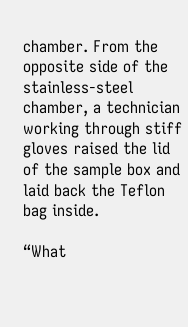chamber. From the opposite side of the stainless-steel chamber, a technician working through stiff gloves raised the lid of the sample box and laid back the Teflon bag inside.

“What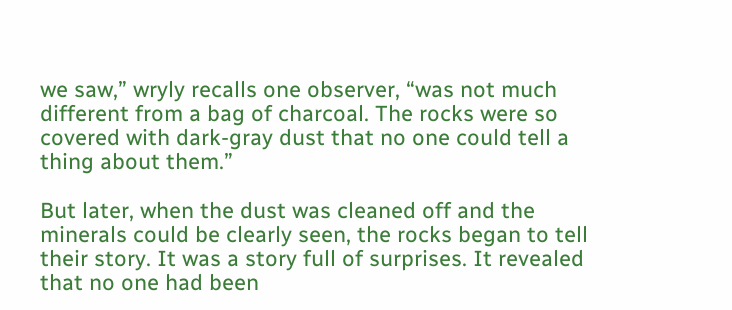we saw,” wryly recalls one observer, “was not much different from a bag of charcoal. The rocks were so covered with dark-gray dust that no one could tell a thing about them.”

But later, when the dust was cleaned off and the minerals could be clearly seen, the rocks began to tell their story. It was a story full of surprises. It revealed that no one had been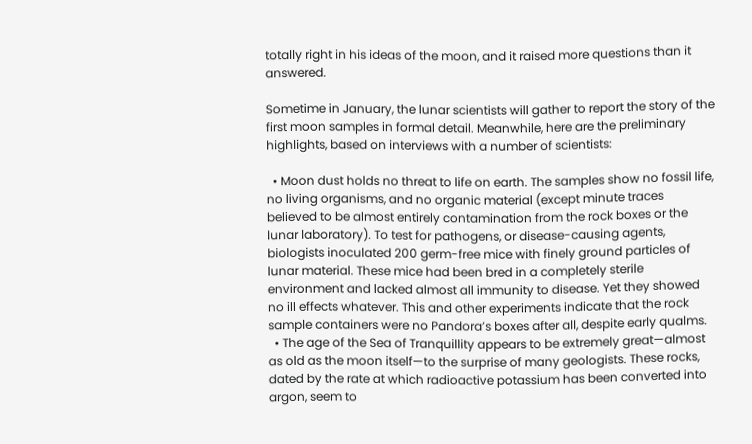totally right in his ideas of the moon, and it raised more questions than it answered.

Sometime in January, the lunar scientists will gather to report the story of the first moon samples in formal detail. Meanwhile, here are the preliminary highlights, based on interviews with a number of scientists:

  • Moon dust holds no threat to life on earth. The samples show no fossil life, no living organisms, and no organic material (except minute traces believed to be almost entirely contamination from the rock boxes or the lunar laboratory). To test for pathogens, or disease-causing agents, biologists inoculated 200 germ-free mice with finely ground particles of lunar material. These mice had been bred in a completely sterile environment and lacked almost all immunity to disease. Yet they showed no ill effects whatever. This and other experiments indicate that the rock sample containers were no Pandora’s boxes after all, despite early qualms.
  • The age of the Sea of Tranquillity appears to be extremely great—almost as old as the moon itself—to the surprise of many geologists. These rocks, dated by the rate at which radioactive potassium has been converted into argon, seem to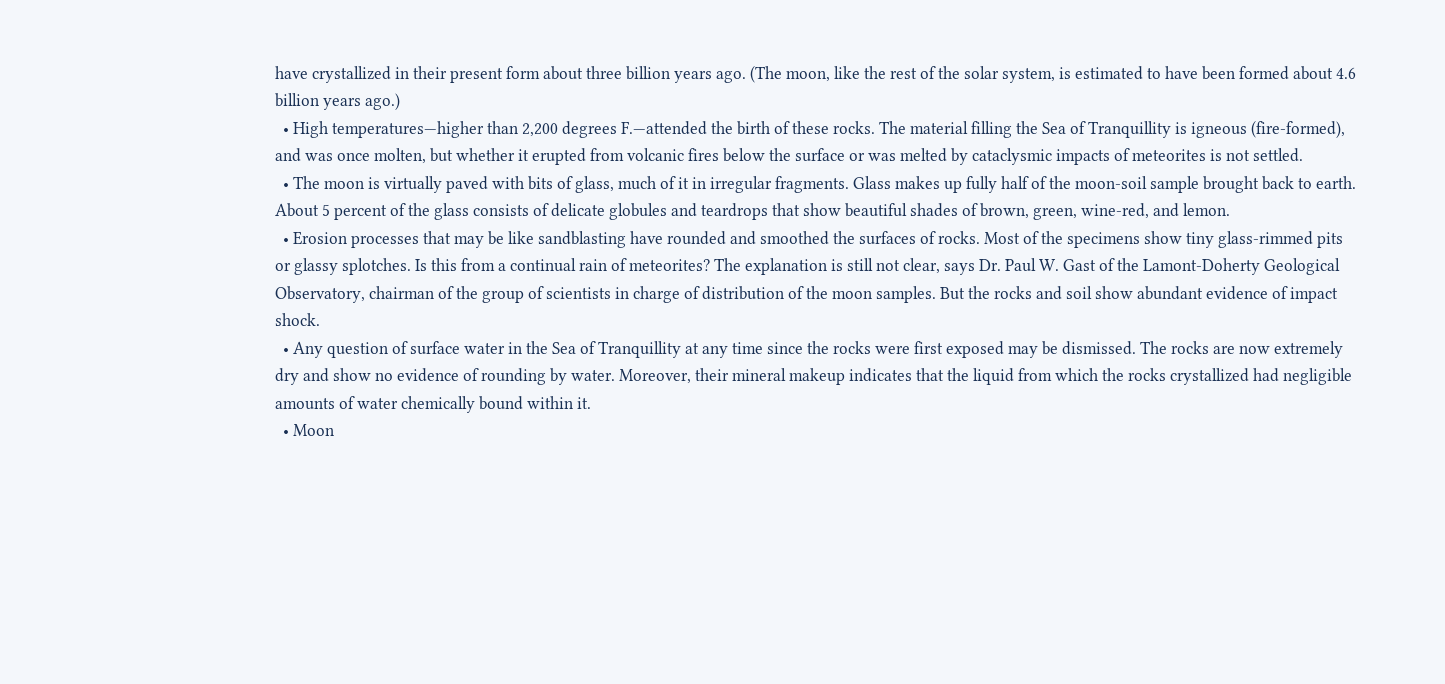have crystallized in their present form about three billion years ago. (The moon, like the rest of the solar system, is estimated to have been formed about 4.6 billion years ago.)
  • High temperatures—higher than 2,200 degrees F.—attended the birth of these rocks. The material filling the Sea of Tranquillity is igneous (fire-formed), and was once molten, but whether it erupted from volcanic fires below the surface or was melted by cataclysmic impacts of meteorites is not settled.
  • The moon is virtually paved with bits of glass, much of it in irregular fragments. Glass makes up fully half of the moon-soil sample brought back to earth. About 5 percent of the glass consists of delicate globules and teardrops that show beautiful shades of brown, green, wine-red, and lemon.
  • Erosion processes that may be like sandblasting have rounded and smoothed the surfaces of rocks. Most of the specimens show tiny glass-rimmed pits or glassy splotches. Is this from a continual rain of meteorites? The explanation is still not clear, says Dr. Paul W. Gast of the Lamont-Doherty Geological Observatory, chairman of the group of scientists in charge of distribution of the moon samples. But the rocks and soil show abundant evidence of impact shock.
  • Any question of surface water in the Sea of Tranquillity at any time since the rocks were first exposed may be dismissed. The rocks are now extremely dry and show no evidence of rounding by water. Moreover, their mineral makeup indicates that the liquid from which the rocks crystallized had negligible amounts of water chemically bound within it.
  • Moon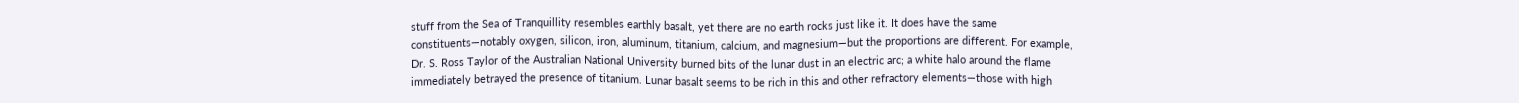stuff from the Sea of Tranquillity resembles earthly basalt, yet there are no earth rocks just like it. It does have the same constituents—notably oxygen, silicon, iron, aluminum, titanium, calcium, and magnesium—but the proportions are different. For example, Dr. S. Ross Taylor of the Australian National University burned bits of the lunar dust in an electric arc; a white halo around the flame immediately betrayed the presence of titanium. Lunar basalt seems to be rich in this and other refractory elements—those with high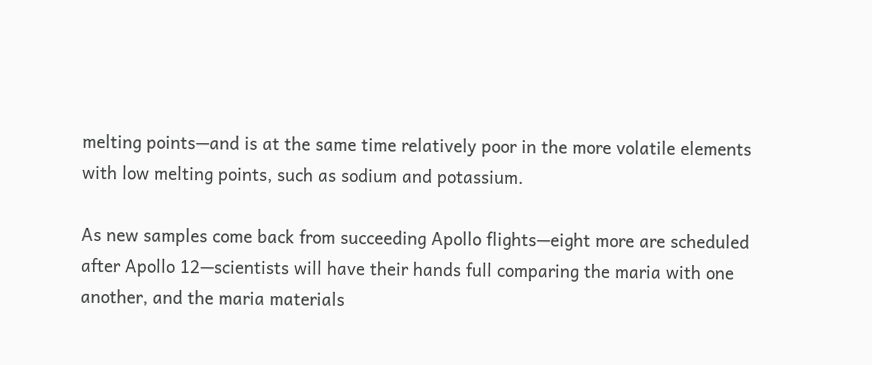melting points—and is at the same time relatively poor in the more volatile elements with low melting points, such as sodium and potassium.

As new samples come back from succeeding Apollo flights—eight more are scheduled after Apollo 12—scientists will have their hands full comparing the maria with one another, and the maria materials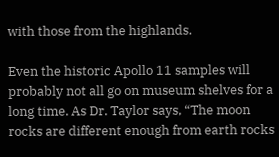with those from the highlands.

Even the historic Apollo 11 samples will probably not all go on museum shelves for a long time. As Dr. Taylor says, “The moon rocks are different enough from earth rocks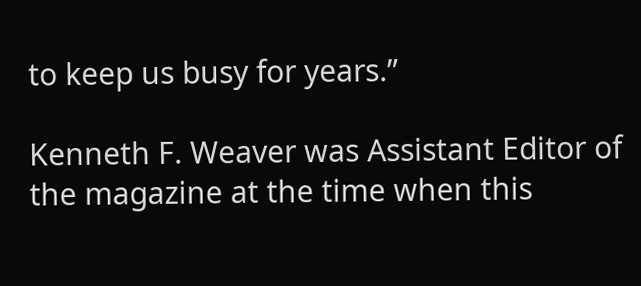to keep us busy for years.”

Kenneth F. Weaver was Assistant Editor of the magazine at the time when this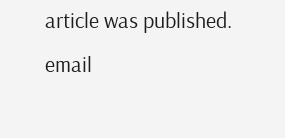article was published.
email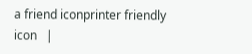a friend iconprinter friendly icon   |